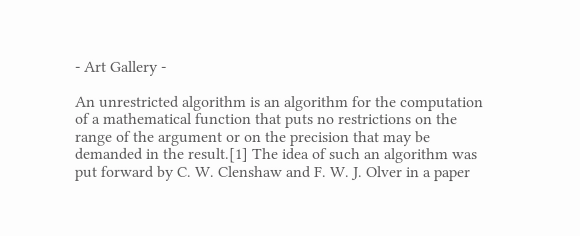- Art Gallery -

An unrestricted algorithm is an algorithm for the computation of a mathematical function that puts no restrictions on the range of the argument or on the precision that may be demanded in the result.[1] The idea of such an algorithm was put forward by C. W. Clenshaw and F. W. J. Olver in a paper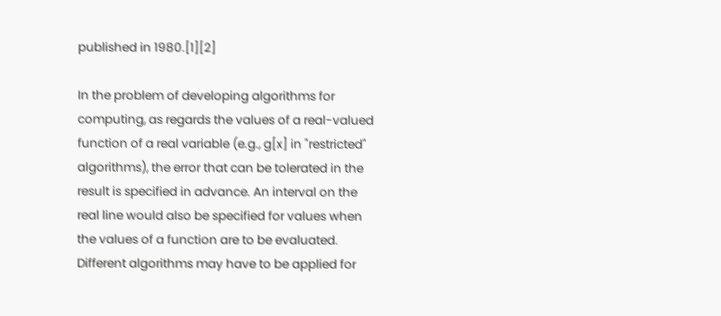published in 1980.[1][2]

In the problem of developing algorithms for computing, as regards the values of a real-valued function of a real variable (e.g., g[x] in "restricted" algorithms), the error that can be tolerated in the result is specified in advance. An interval on the real line would also be specified for values when the values of a function are to be evaluated. Different algorithms may have to be applied for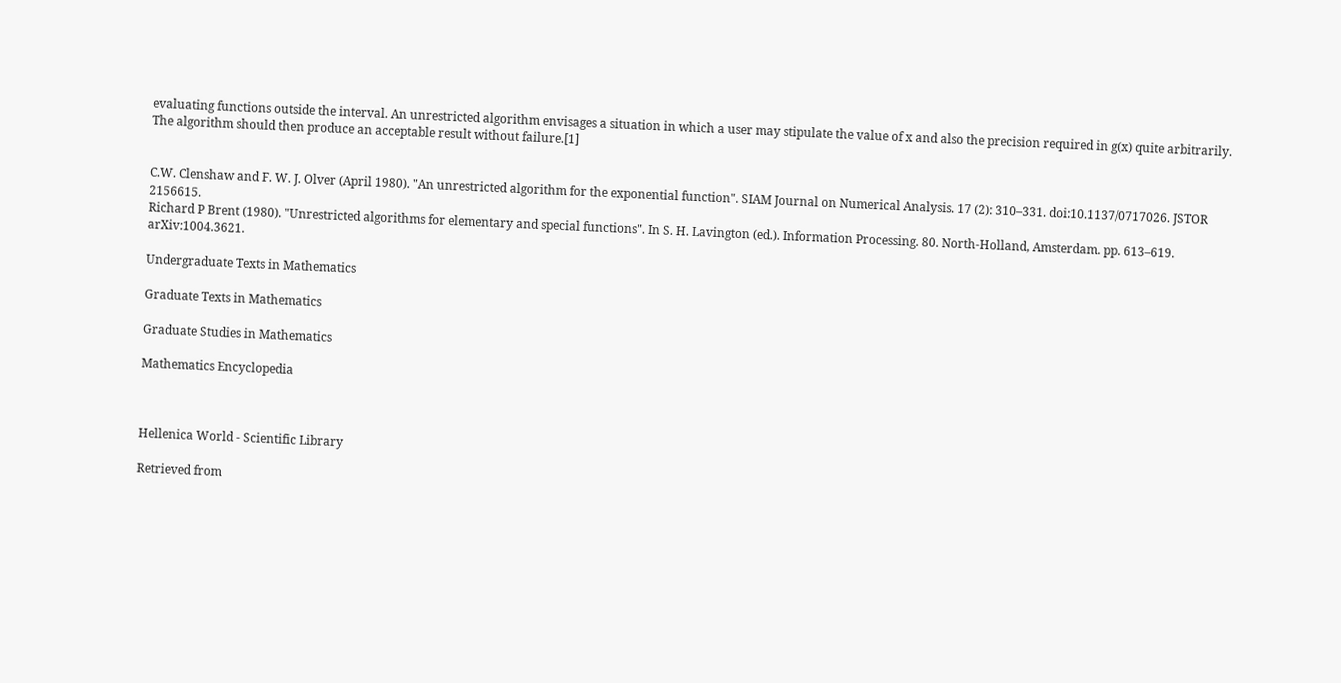evaluating functions outside the interval. An unrestricted algorithm envisages a situation in which a user may stipulate the value of x and also the precision required in g(x) quite arbitrarily. The algorithm should then produce an acceptable result without failure.[1]


C.W. Clenshaw and F. W. J. Olver (April 1980). "An unrestricted algorithm for the exponential function". SIAM Journal on Numerical Analysis. 17 (2): 310–331. doi:10.1137/0717026. JSTOR 2156615.
Richard P Brent (1980). "Unrestricted algorithms for elementary and special functions". In S. H. Lavington (ed.). Information Processing. 80. North-Holland, Amsterdam. pp. 613–619. arXiv:1004.3621.

Undergraduate Texts in Mathematics

Graduate Texts in Mathematics

Graduate Studies in Mathematics

Mathematics Encyclopedia



Hellenica World - Scientific Library

Retrieved from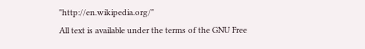"http://en.wikipedia.org/"
All text is available under the terms of the GNU Free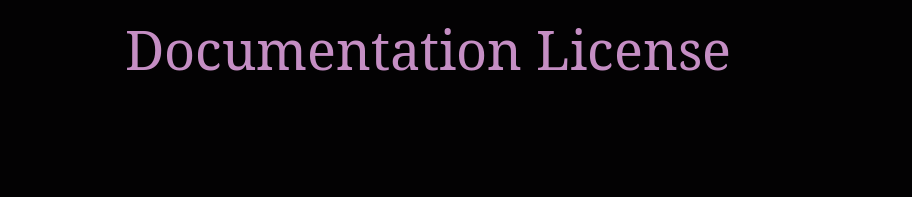Documentation License